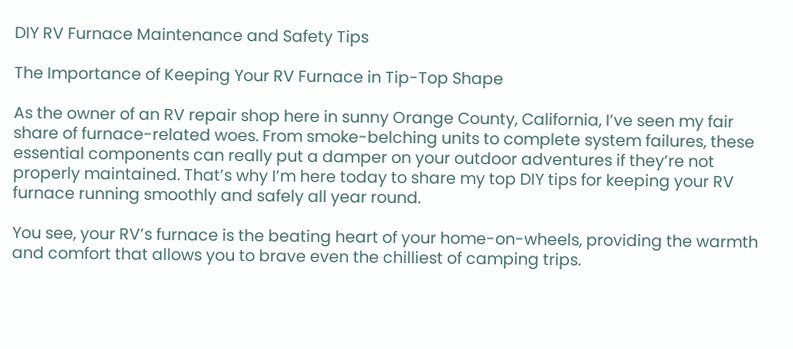DIY RV Furnace Maintenance and Safety Tips

The Importance of Keeping Your RV Furnace in Tip-Top Shape

As the owner of an RV repair shop here in sunny Orange County, California, I’ve seen my fair share of furnace-related woes. From smoke-belching units to complete system failures, these essential components can really put a damper on your outdoor adventures if they’re not properly maintained. That’s why I’m here today to share my top DIY tips for keeping your RV furnace running smoothly and safely all year round.

You see, your RV’s furnace is the beating heart of your home-on-wheels, providing the warmth and comfort that allows you to brave even the chilliest of camping trips.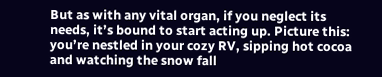But as with any vital organ, if you neglect its needs, it’s bound to start acting up. Picture this: you’re nestled in your cozy RV, sipping hot cocoa and watching the snow fall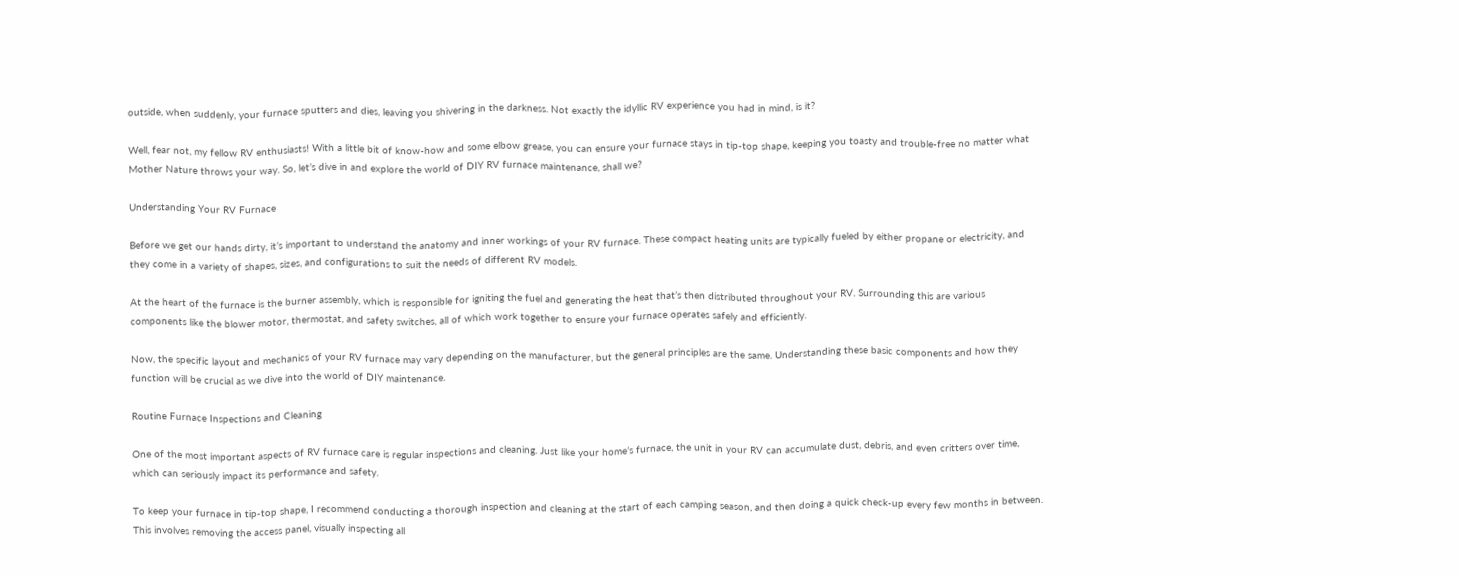outside, when suddenly, your furnace sputters and dies, leaving you shivering in the darkness. Not exactly the idyllic RV experience you had in mind, is it?

Well, fear not, my fellow RV enthusiasts! With a little bit of know-how and some elbow grease, you can ensure your furnace stays in tip-top shape, keeping you toasty and trouble-free no matter what Mother Nature throws your way. So, let’s dive in and explore the world of DIY RV furnace maintenance, shall we?

Understanding Your RV Furnace

Before we get our hands dirty, it’s important to understand the anatomy and inner workings of your RV furnace. These compact heating units are typically fueled by either propane or electricity, and they come in a variety of shapes, sizes, and configurations to suit the needs of different RV models.

At the heart of the furnace is the burner assembly, which is responsible for igniting the fuel and generating the heat that’s then distributed throughout your RV. Surrounding this are various components like the blower motor, thermostat, and safety switches, all of which work together to ensure your furnace operates safely and efficiently.

Now, the specific layout and mechanics of your RV furnace may vary depending on the manufacturer, but the general principles are the same. Understanding these basic components and how they function will be crucial as we dive into the world of DIY maintenance.

Routine Furnace Inspections and Cleaning

One of the most important aspects of RV furnace care is regular inspections and cleaning. Just like your home’s furnace, the unit in your RV can accumulate dust, debris, and even critters over time, which can seriously impact its performance and safety.

To keep your furnace in tip-top shape, I recommend conducting a thorough inspection and cleaning at the start of each camping season, and then doing a quick check-up every few months in between. This involves removing the access panel, visually inspecting all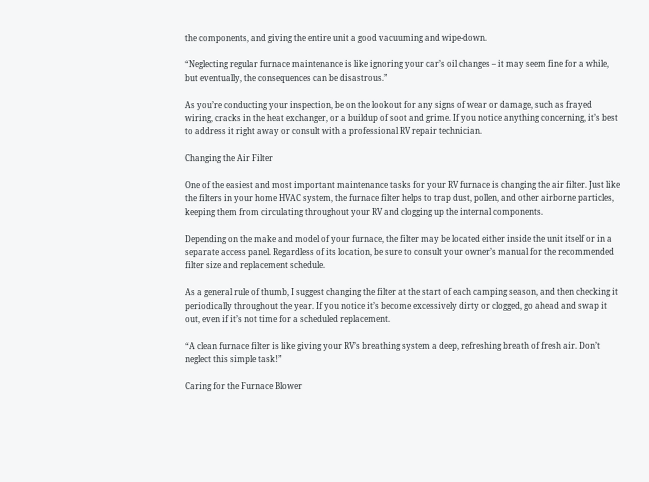the components, and giving the entire unit a good vacuuming and wipe-down.

“Neglecting regular furnace maintenance is like ignoring your car’s oil changes – it may seem fine for a while, but eventually, the consequences can be disastrous.”

As you’re conducting your inspection, be on the lookout for any signs of wear or damage, such as frayed wiring, cracks in the heat exchanger, or a buildup of soot and grime. If you notice anything concerning, it’s best to address it right away or consult with a professional RV repair technician.

Changing the Air Filter

One of the easiest and most important maintenance tasks for your RV furnace is changing the air filter. Just like the filters in your home HVAC system, the furnace filter helps to trap dust, pollen, and other airborne particles, keeping them from circulating throughout your RV and clogging up the internal components.

Depending on the make and model of your furnace, the filter may be located either inside the unit itself or in a separate access panel. Regardless of its location, be sure to consult your owner’s manual for the recommended filter size and replacement schedule.

As a general rule of thumb, I suggest changing the filter at the start of each camping season, and then checking it periodically throughout the year. If you notice it’s become excessively dirty or clogged, go ahead and swap it out, even if it’s not time for a scheduled replacement.

“A clean furnace filter is like giving your RV’s breathing system a deep, refreshing breath of fresh air. Don’t neglect this simple task!”

Caring for the Furnace Blower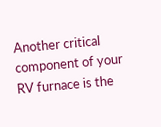Another critical component of your RV furnace is the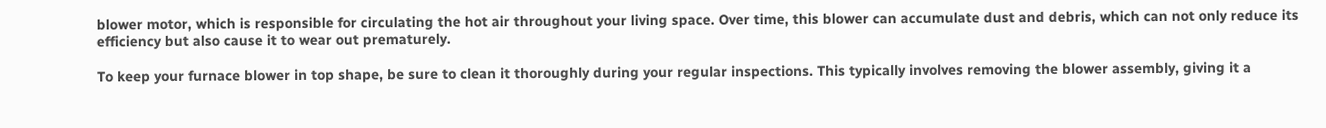blower motor, which is responsible for circulating the hot air throughout your living space. Over time, this blower can accumulate dust and debris, which can not only reduce its efficiency but also cause it to wear out prematurely.

To keep your furnace blower in top shape, be sure to clean it thoroughly during your regular inspections. This typically involves removing the blower assembly, giving it a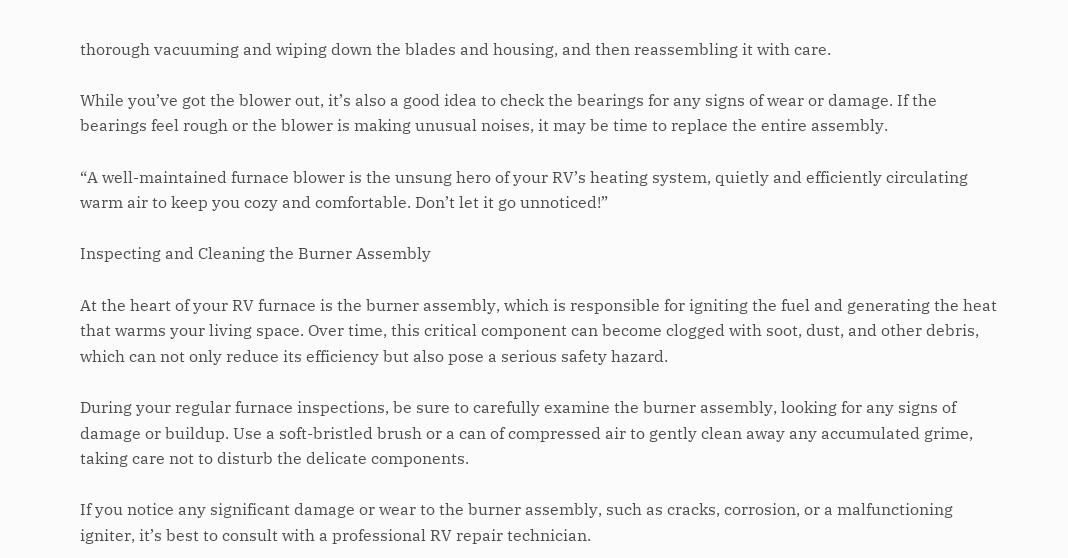thorough vacuuming and wiping down the blades and housing, and then reassembling it with care.

While you’ve got the blower out, it’s also a good idea to check the bearings for any signs of wear or damage. If the bearings feel rough or the blower is making unusual noises, it may be time to replace the entire assembly.

“A well-maintained furnace blower is the unsung hero of your RV’s heating system, quietly and efficiently circulating warm air to keep you cozy and comfortable. Don’t let it go unnoticed!”

Inspecting and Cleaning the Burner Assembly

At the heart of your RV furnace is the burner assembly, which is responsible for igniting the fuel and generating the heat that warms your living space. Over time, this critical component can become clogged with soot, dust, and other debris, which can not only reduce its efficiency but also pose a serious safety hazard.

During your regular furnace inspections, be sure to carefully examine the burner assembly, looking for any signs of damage or buildup. Use a soft-bristled brush or a can of compressed air to gently clean away any accumulated grime, taking care not to disturb the delicate components.

If you notice any significant damage or wear to the burner assembly, such as cracks, corrosion, or a malfunctioning igniter, it’s best to consult with a professional RV repair technician.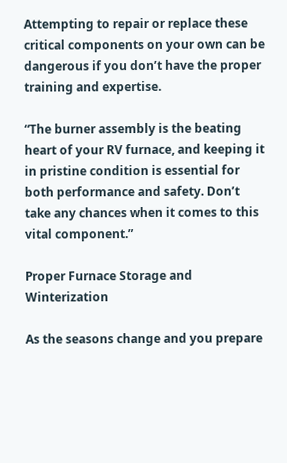Attempting to repair or replace these critical components on your own can be dangerous if you don’t have the proper training and expertise.

“The burner assembly is the beating heart of your RV furnace, and keeping it in pristine condition is essential for both performance and safety. Don’t take any chances when it comes to this vital component.”

Proper Furnace Storage and Winterization

As the seasons change and you prepare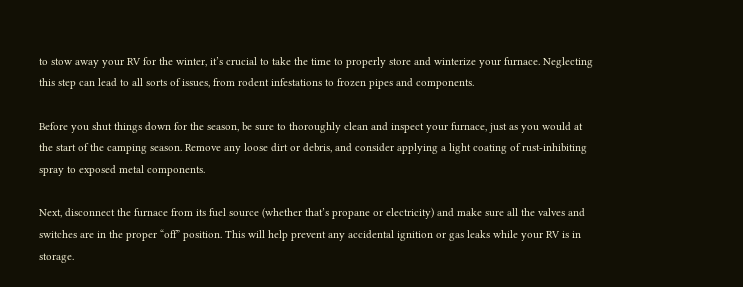to stow away your RV for the winter, it’s crucial to take the time to properly store and winterize your furnace. Neglecting this step can lead to all sorts of issues, from rodent infestations to frozen pipes and components.

Before you shut things down for the season, be sure to thoroughly clean and inspect your furnace, just as you would at the start of the camping season. Remove any loose dirt or debris, and consider applying a light coating of rust-inhibiting spray to exposed metal components.

Next, disconnect the furnace from its fuel source (whether that’s propane or electricity) and make sure all the valves and switches are in the proper “off” position. This will help prevent any accidental ignition or gas leaks while your RV is in storage.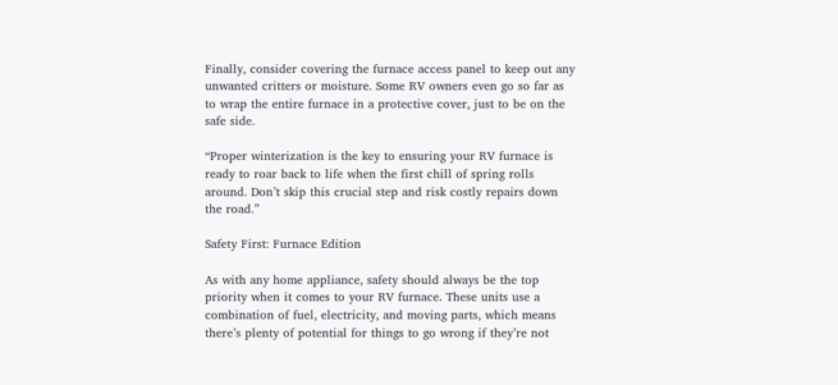Finally, consider covering the furnace access panel to keep out any unwanted critters or moisture. Some RV owners even go so far as to wrap the entire furnace in a protective cover, just to be on the safe side.

“Proper winterization is the key to ensuring your RV furnace is ready to roar back to life when the first chill of spring rolls around. Don’t skip this crucial step and risk costly repairs down the road.”

Safety First: Furnace Edition

As with any home appliance, safety should always be the top priority when it comes to your RV furnace. These units use a combination of fuel, electricity, and moving parts, which means there’s plenty of potential for things to go wrong if they’re not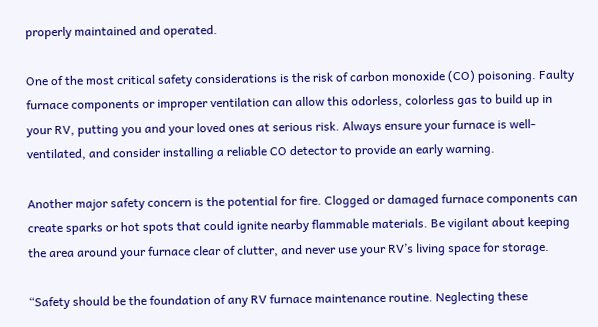properly maintained and operated.

One of the most critical safety considerations is the risk of carbon monoxide (CO) poisoning. Faulty furnace components or improper ventilation can allow this odorless, colorless gas to build up in your RV, putting you and your loved ones at serious risk. Always ensure your furnace is well-ventilated, and consider installing a reliable CO detector to provide an early warning.

Another major safety concern is the potential for fire. Clogged or damaged furnace components can create sparks or hot spots that could ignite nearby flammable materials. Be vigilant about keeping the area around your furnace clear of clutter, and never use your RV’s living space for storage.

“Safety should be the foundation of any RV furnace maintenance routine. Neglecting these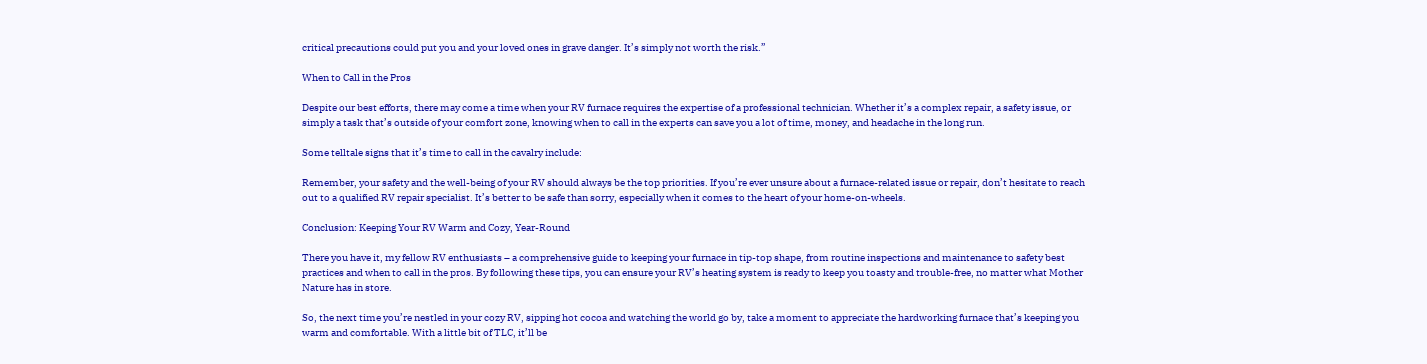critical precautions could put you and your loved ones in grave danger. It’s simply not worth the risk.”

When to Call in the Pros

Despite our best efforts, there may come a time when your RV furnace requires the expertise of a professional technician. Whether it’s a complex repair, a safety issue, or simply a task that’s outside of your comfort zone, knowing when to call in the experts can save you a lot of time, money, and headache in the long run.

Some telltale signs that it’s time to call in the cavalry include:

Remember, your safety and the well-being of your RV should always be the top priorities. If you’re ever unsure about a furnace-related issue or repair, don’t hesitate to reach out to a qualified RV repair specialist. It’s better to be safe than sorry, especially when it comes to the heart of your home-on-wheels.

Conclusion: Keeping Your RV Warm and Cozy, Year-Round

There you have it, my fellow RV enthusiasts – a comprehensive guide to keeping your furnace in tip-top shape, from routine inspections and maintenance to safety best practices and when to call in the pros. By following these tips, you can ensure your RV’s heating system is ready to keep you toasty and trouble-free, no matter what Mother Nature has in store.

So, the next time you’re nestled in your cozy RV, sipping hot cocoa and watching the world go by, take a moment to appreciate the hardworking furnace that’s keeping you warm and comfortable. With a little bit of TLC, it’ll be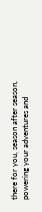there for you, season after season, powering your adventures and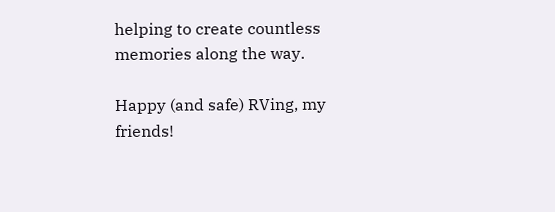helping to create countless memories along the way.

Happy (and safe) RVing, my friends!